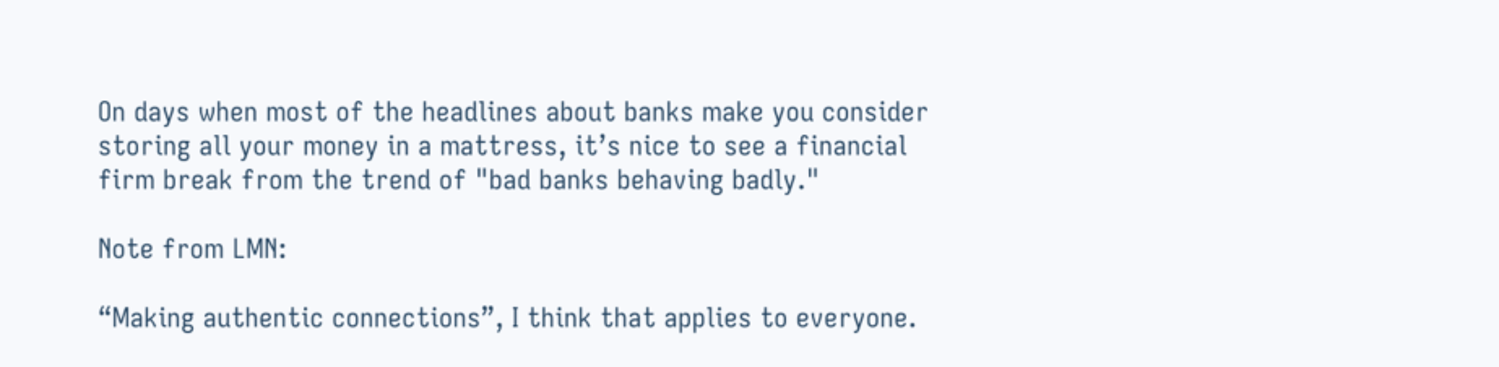On days when most of the headlines about banks make you consider storing all your money in a mattress, it’s nice to see a financial firm break from the trend of "bad banks behaving badly."

Note from LMN:

“Making authentic connections”, I think that applies to everyone.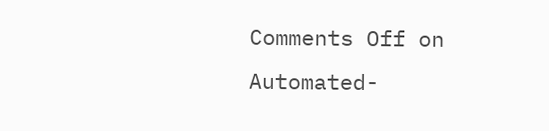Comments Off on Automated-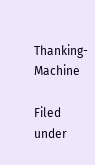Thanking-Machine

Filed under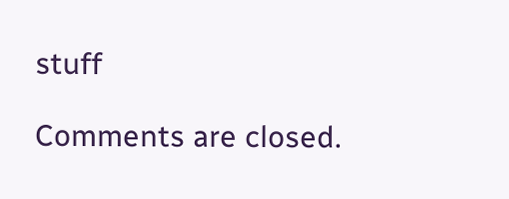stuff

Comments are closed.